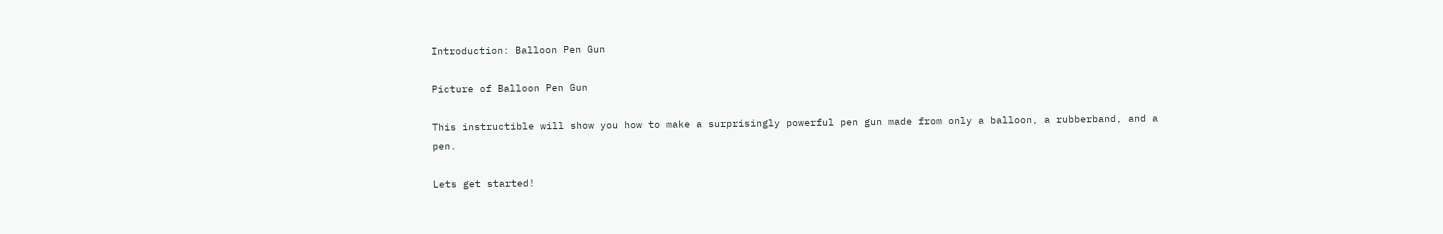Introduction: Balloon Pen Gun

Picture of Balloon Pen Gun

This instructible will show you how to make a surprisingly powerful pen gun made from only a balloon, a rubberband, and a pen.

Lets get started!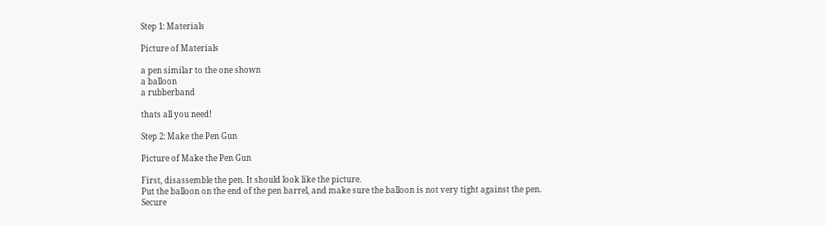Step 1: Materials

Picture of Materials

a pen similar to the one shown
a balloon
a rubberband

thats all you need!

Step 2: Make the Pen Gun

Picture of Make the Pen Gun

First, disassemble the pen. It should look like the picture.
Put the balloon on the end of the pen barrel, and make sure the balloon is not very tight against the pen.
Secure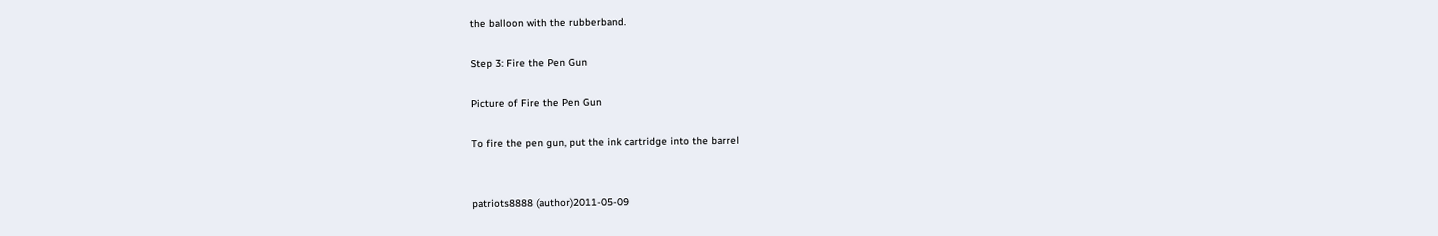the balloon with the rubberband.

Step 3: Fire the Pen Gun

Picture of Fire the Pen Gun

To fire the pen gun, put the ink cartridge into the barrel


patriots8888 (author)2011-05-09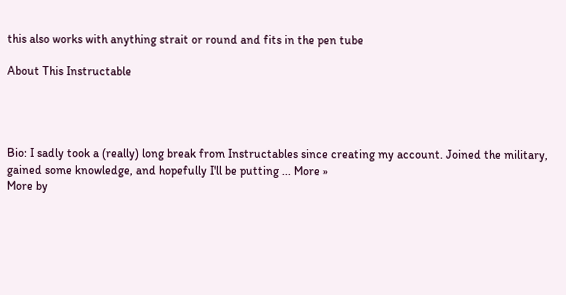this also works with anything strait or round and fits in the pen tube

About This Instructable




Bio: I sadly took a (really) long break from Instructables since creating my account. Joined the military, gained some knowledge, and hopefully I'll be putting ... More »
More by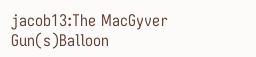jacob13:The MacGyver Gun(s)Balloon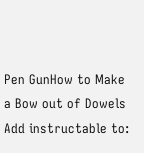Pen GunHow to Make a Bow out of Dowels
Add instructable to: